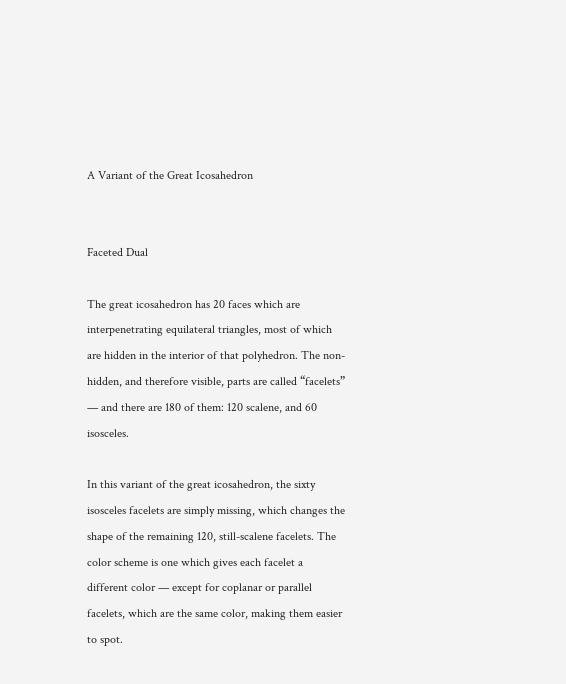A Variant of the Great Icosahedron


Faceted Dual

The great icosahedron has 20 faces which are interpenetrating equilateral triangles, most of which are hidden in the interior of that polyhedron. The non-hidden, and therefore visible, parts are called “facelets” — and there are 180 of them: 120 scalene, and 60 isosceles.

In this variant of the great icosahedron, the sixty isosceles facelets are simply missing, which changes the shape of the remaining 120, still-scalene facelets. The color scheme is one which gives each facelet a different color — except for coplanar or parallel facelets, which are the same color, making them easier to spot.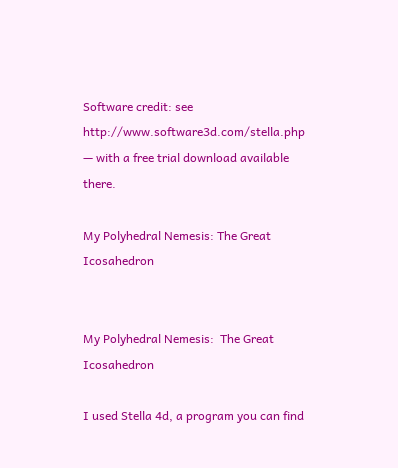Software credit: see http://www.software3d.com/stella.php — with a free trial download available there.

My Polyhedral Nemesis: The Great Icosahedron


My Polyhedral Nemesis:  The Great Icosahedron

I used Stella 4d, a program you can find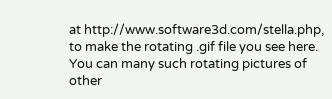at http://www.software3d.com/stella.php, to make the rotating .gif file you see here. You can many such rotating pictures of other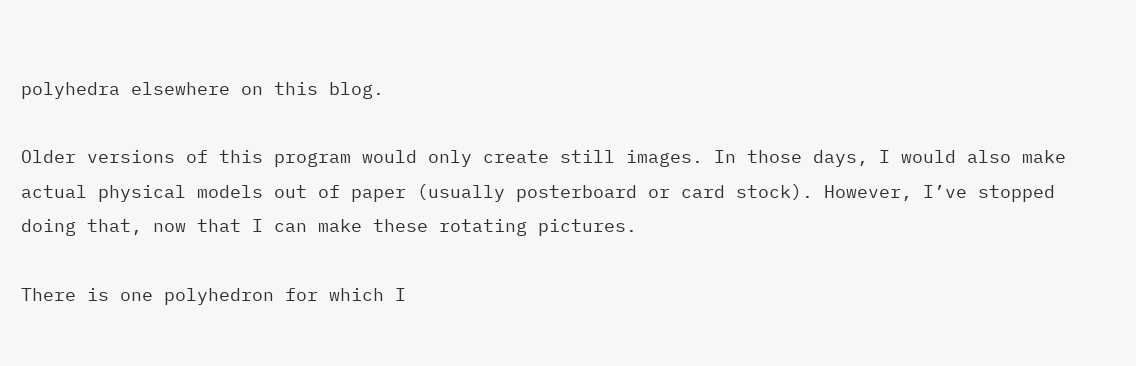polyhedra elsewhere on this blog.

Older versions of this program would only create still images. In those days, I would also make actual physical models out of paper (usually posterboard or card stock). However, I’ve stopped doing that, now that I can make these rotating pictures.

There is one polyhedron for which I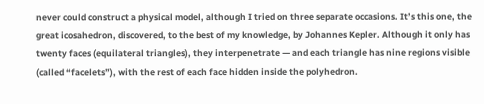never could construct a physical model, although I tried on three separate occasions. It’s this one, the great icosahedron, discovered, to the best of my knowledge, by Johannes Kepler. Although it only has twenty faces (equilateral triangles), they interpenetrate — and each triangle has nine regions visible (called “facelets”), with the rest of each face hidden inside the polyhedron.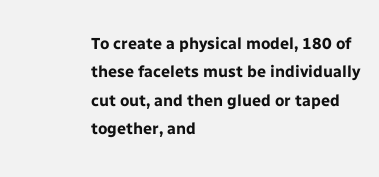To create a physical model, 180 of these facelets must be individually cut out, and then glued or taped together, and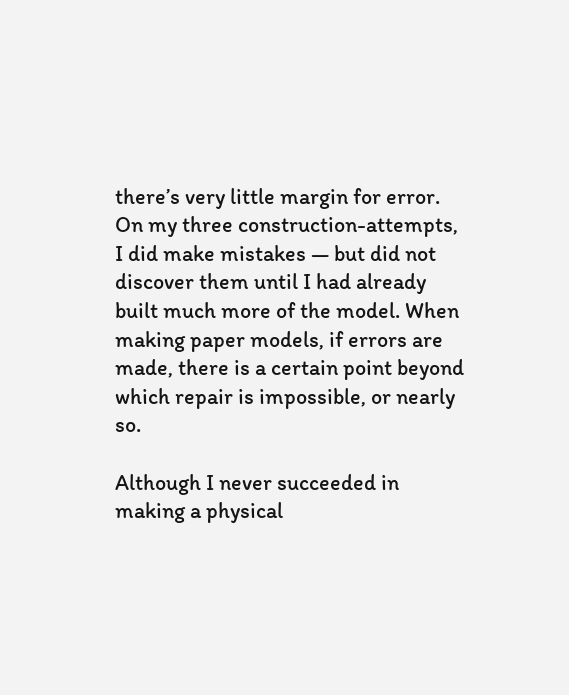there’s very little margin for error. On my three construction-attempts, I did make mistakes — but did not discover them until I had already built much more of the model. When making paper models, if errors are made, there is a certain point beyond which repair is impossible, or nearly so.

Although I never succeeded in making a physical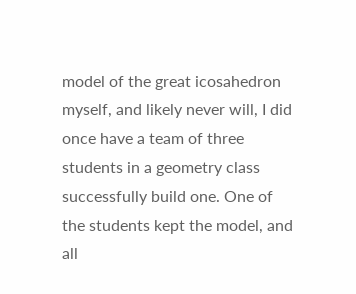model of the great icosahedron myself, and likely never will, I did once have a team of three students in a geometry class successfully build one. One of the students kept the model, and all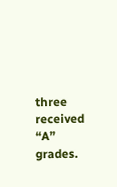three received “A” grades.